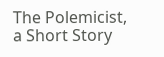The Polemicist, a Short Story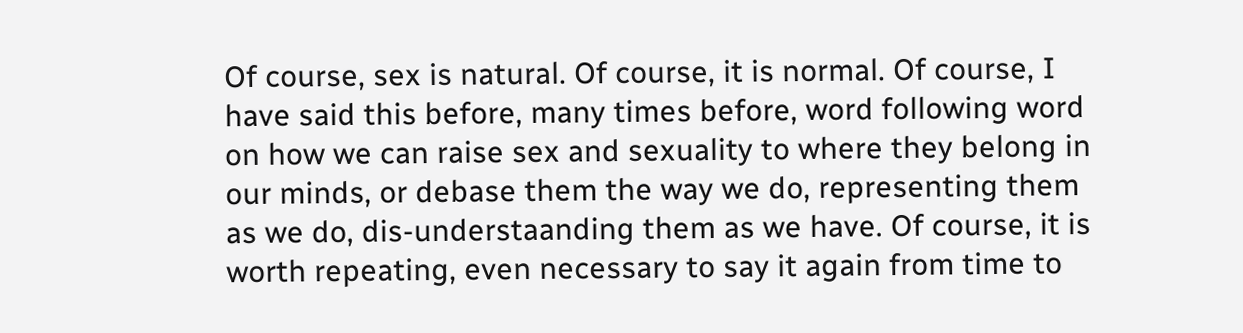Of course, sex is natural. Of course, it is normal. Of course, I have said this before, many times before, word following word on how we can raise sex and sexuality to where they belong in our minds, or debase them the way we do, representing them as we do, dis-understaanding them as we have. Of course, it is worth repeating, even necessary to say it again from time to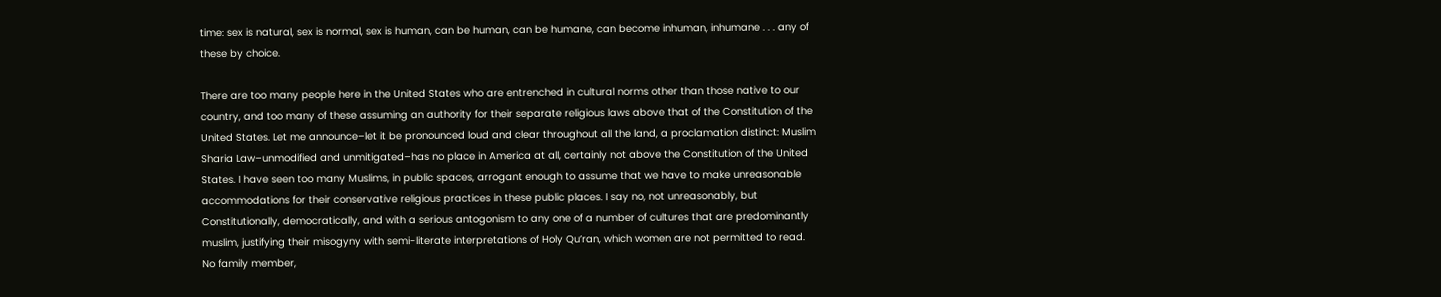time: sex is natural, sex is normal, sex is human, can be human, can be humane, can become inhuman, inhumane . . . any of these by choice.

There are too many people here in the United States who are entrenched in cultural norms other than those native to our country, and too many of these assuming an authority for their separate religious laws above that of the Constitution of the United States. Let me announce–let it be pronounced loud and clear throughout all the land, a proclamation distinct: Muslim Sharia Law–unmodified and unmitigated–has no place in America at all, certainly not above the Constitution of the United States. I have seen too many Muslims, in public spaces, arrogant enough to assume that we have to make unreasonable accommodations for their conservative religious practices in these public places. I say no, not unreasonably, but Constitutionally, democratically, and with a serious antogonism to any one of a number of cultures that are predominantly muslim, justifying their misogyny with semi-literate interpretations of Holy Qu’ran, which women are not permitted to read. No family member,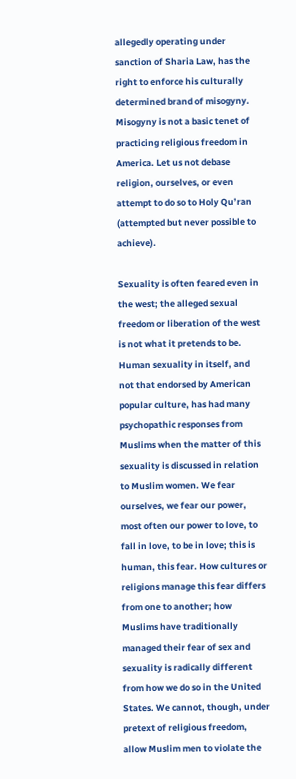allegedly operating under sanction of Sharia Law, has the right to enforce his culturally determined brand of misogyny. Misogyny is not a basic tenet of practicing religious freedom in America. Let us not debase religion, ourselves, or even attempt to do so to Holy Qu’ran (attempted but never possible to achieve).

Sexuality is often feared even in the west; the alleged sexual freedom or liberation of the west is not what it pretends to be.  Human sexuality in itself, and not that endorsed by American popular culture, has had many psychopathic responses from Muslims when the matter of this sexuality is discussed in relation to Muslim women. We fear ourselves, we fear our power, most often our power to love, to fall in love, to be in love; this is human, this fear. How cultures or religions manage this fear differs from one to another; how Muslims have traditionally managed their fear of sex and sexuality is radically different from how we do so in the United States. We cannot, though, under pretext of religious freedom, allow Muslim men to violate the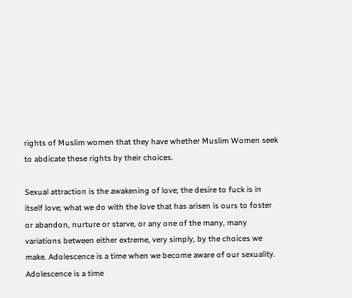rights of Muslim women that they have whether Muslim Women seek to abdicate these rights by their choices.

Sexual attraction is the awakening of love; the desire to fuck is in itself love; what we do with the love that has arisen is ours to foster or abandon, nurture or starve, or any one of the many, many variations between either extreme, very simply, by the choices we make. Adolescence is a time when we become aware of our sexuality. Adolescence is a time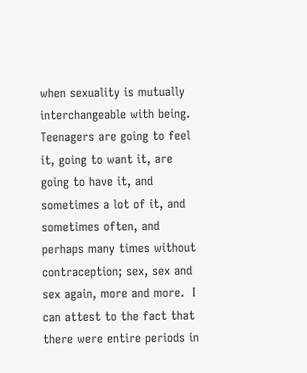when sexuality is mutually interchangeable with being.  Teenagers are going to feel it, going to want it, are going to have it, and sometimes a lot of it, and sometimes often, and perhaps many times without contraception; sex, sex and sex again, more and more.  I can attest to the fact that there were entire periods in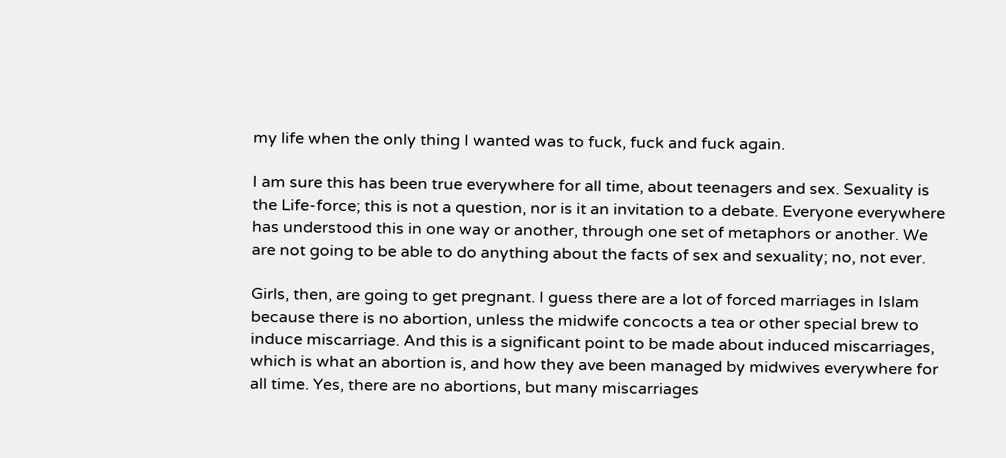my life when the only thing I wanted was to fuck, fuck and fuck again.

I am sure this has been true everywhere for all time, about teenagers and sex. Sexuality is the Life-force; this is not a question, nor is it an invitation to a debate. Everyone everywhere has understood this in one way or another, through one set of metaphors or another. We are not going to be able to do anything about the facts of sex and sexuality; no, not ever.

Girls, then, are going to get pregnant. I guess there are a lot of forced marriages in Islam because there is no abortion, unless the midwife concocts a tea or other special brew to induce miscarriage. And this is a significant point to be made about induced miscarriages, which is what an abortion is, and how they ave been managed by midwives everywhere for all time. Yes, there are no abortions, but many miscarriages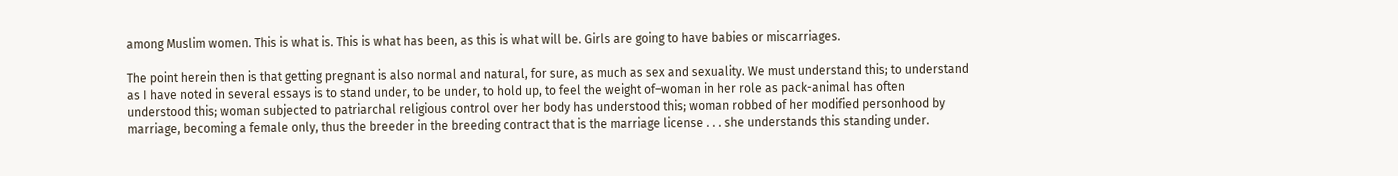among Muslim women. This is what is. This is what has been, as this is what will be. Girls are going to have babies or miscarriages.

The point herein then is that getting pregnant is also normal and natural, for sure, as much as sex and sexuality. We must understand this; to understand as I have noted in several essays is to stand under, to be under, to hold up, to feel the weight of–woman in her role as pack-animal has often understood this; woman subjected to patriarchal religious control over her body has understood this; woman robbed of her modified personhood by marriage, becoming a female only, thus the breeder in the breeding contract that is the marriage license . . . she understands this standing under.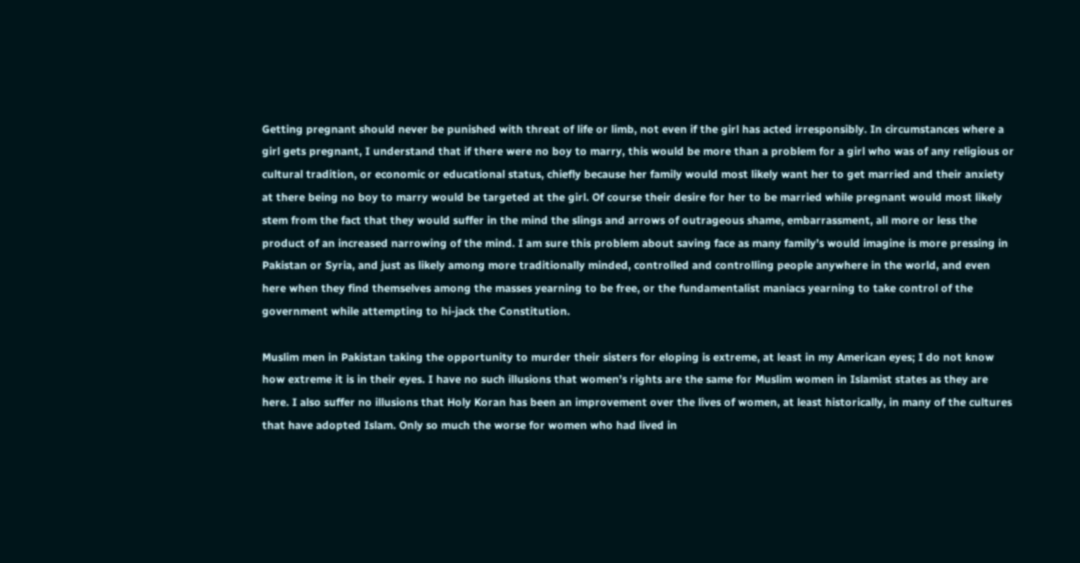Getting pregnant should never be punished with threat of life or limb, not even if the girl has acted irresponsibly. In circumstances where a girl gets pregnant, I understand that if there were no boy to marry, this would be more than a problem for a girl who was of any religious or cultural tradition, or economic or educational status, chiefly because her family would most likely want her to get married and their anxiety at there being no boy to marry would be targeted at the girl. Of course their desire for her to be married while pregnant would most likely stem from the fact that they would suffer in the mind the slings and arrows of outrageous shame, embarrassment, all more or less the product of an increased narrowing of the mind. I am sure this problem about saving face as many family’s would imagine is more pressing in Pakistan or Syria, and just as likely among more traditionally minded, controlled and controlling people anywhere in the world, and even here when they find themselves among the masses yearning to be free, or the fundamentalist maniacs yearning to take control of the government while attempting to hi-jack the Constitution.

Muslim men in Pakistan taking the opportunity to murder their sisters for eloping is extreme, at least in my American eyes; I do not know how extreme it is in their eyes. I have no such illusions that women’s rights are the same for Muslim women in Islamist states as they are here. I also suffer no illusions that Holy Koran has been an improvement over the lives of women, at least historically, in many of the cultures that have adopted Islam. Only so much the worse for women who had lived in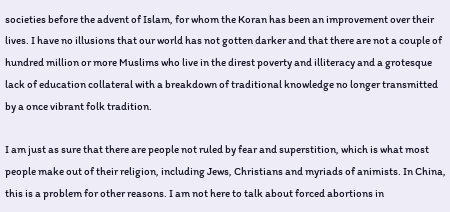societies before the advent of Islam, for whom the Koran has been an improvement over their lives. I have no illusions that our world has not gotten darker and that there are not a couple of hundred million or more Muslims who live in the direst poverty and illiteracy and a grotesque lack of education collateral with a breakdown of traditional knowledge no longer transmitted by a once vibrant folk tradition.

I am just as sure that there are people not ruled by fear and superstition, which is what most people make out of their religion, including Jews, Christians and myriads of animists. In China, this is a problem for other reasons. I am not here to talk about forced abortions in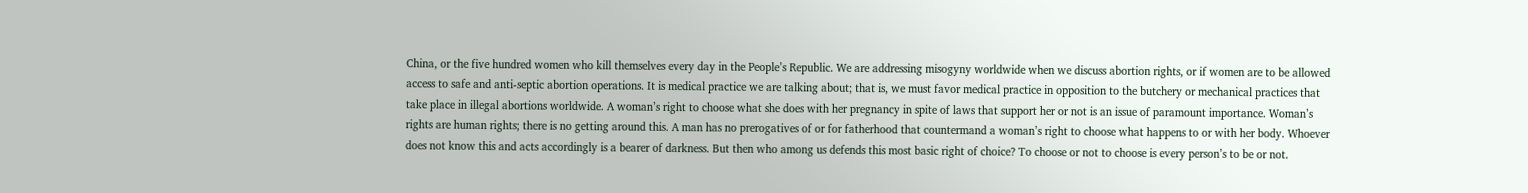China, or the five hundred women who kill themselves every day in the People’s Republic. We are addressing misogyny worldwide when we discuss abortion rights, or if women are to be allowed access to safe and anti-septic abortion operations. It is medical practice we are talking about; that is, we must favor medical practice in opposition to the butchery or mechanical practices that take place in illegal abortions worldwide. A woman’s right to choose what she does with her pregnancy in spite of laws that support her or not is an issue of paramount importance. Woman’s rights are human rights; there is no getting around this. A man has no prerogatives of or for fatherhood that countermand a woman’s right to choose what happens to or with her body. Whoever does not know this and acts accordingly is a bearer of darkness. But then who among us defends this most basic right of choice? To choose or not to choose is every person’s to be or not.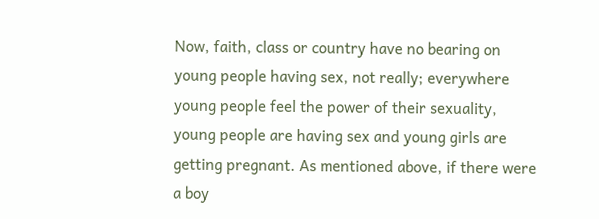Now, faith, class or country have no bearing on young people having sex, not really; everywhere young people feel the power of their sexuality, young people are having sex and young girls are getting pregnant. As mentioned above, if there were a boy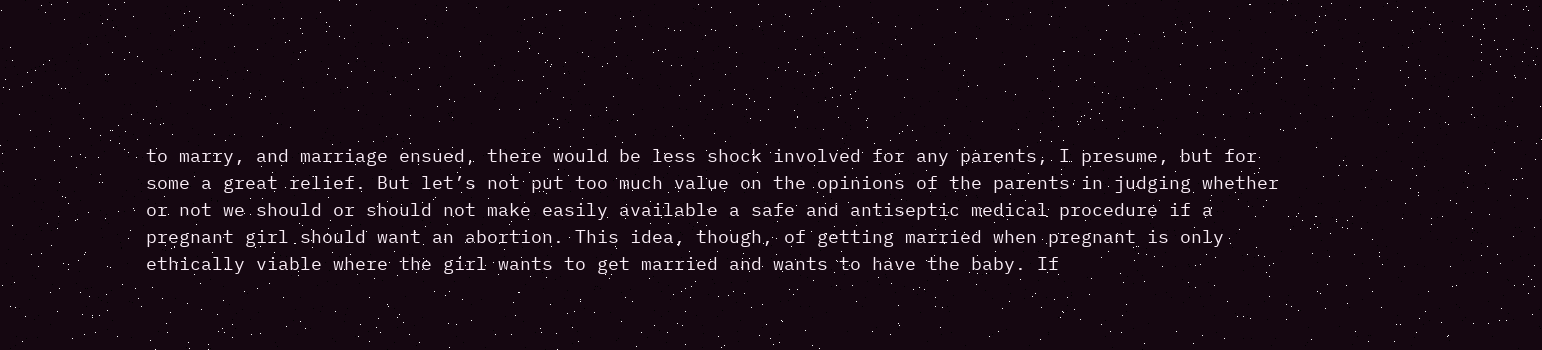to marry, and marriage ensued, there would be less shock involved for any parents, I presume, but for some a great relief. But let’s not put too much value on the opinions of the parents in judging whether or not we should or should not make easily available a safe and antiseptic medical procedure if a pregnant girl should want an abortion. This idea, though, of getting married when pregnant is only ethically viable where the girl wants to get married and wants to have the baby. If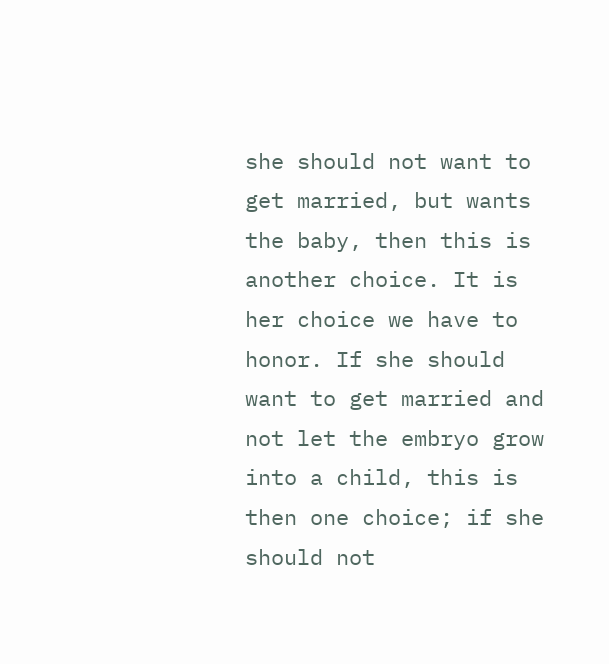she should not want to get married, but wants the baby, then this is another choice. It is her choice we have to honor. If she should want to get married and not let the embryo grow into a child, this is then one choice; if she should not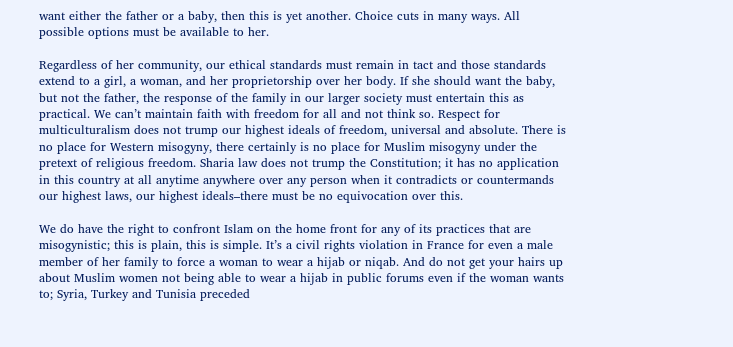want either the father or a baby, then this is yet another. Choice cuts in many ways. All possible options must be available to her.

Regardless of her community, our ethical standards must remain in tact and those standards extend to a girl, a woman, and her proprietorship over her body. If she should want the baby, but not the father, the response of the family in our larger society must entertain this as practical. We can’t maintain faith with freedom for all and not think so. Respect for multiculturalism does not trump our highest ideals of freedom, universal and absolute. There is no place for Western misogyny, there certainly is no place for Muslim misogyny under the pretext of religious freedom. Sharia law does not trump the Constitution; it has no application in this country at all anytime anywhere over any person when it contradicts or countermands our highest laws, our highest ideals–there must be no equivocation over this.

We do have the right to confront Islam on the home front for any of its practices that are misogynistic; this is plain, this is simple. It’s a civil rights violation in France for even a male member of her family to force a woman to wear a hijab or niqab. And do not get your hairs up about Muslim women not being able to wear a hijab in public forums even if the woman wants to; Syria, Turkey and Tunisia preceded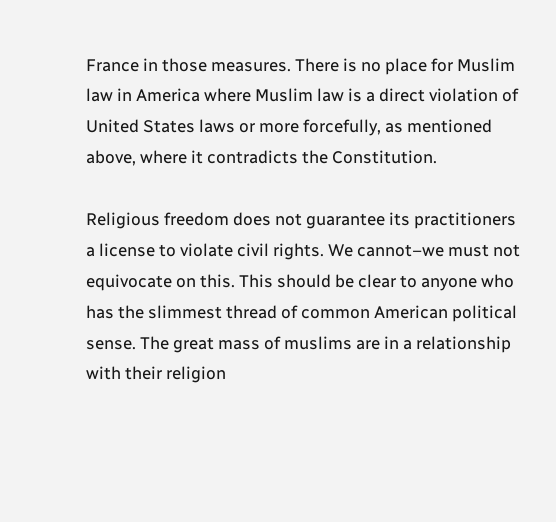France in those measures. There is no place for Muslim law in America where Muslim law is a direct violation of United States laws or more forcefully, as mentioned above, where it contradicts the Constitution.

Religious freedom does not guarantee its practitioners a license to violate civil rights. We cannot–we must not equivocate on this. This should be clear to anyone who has the slimmest thread of common American political sense. The great mass of muslims are in a relationship with their religion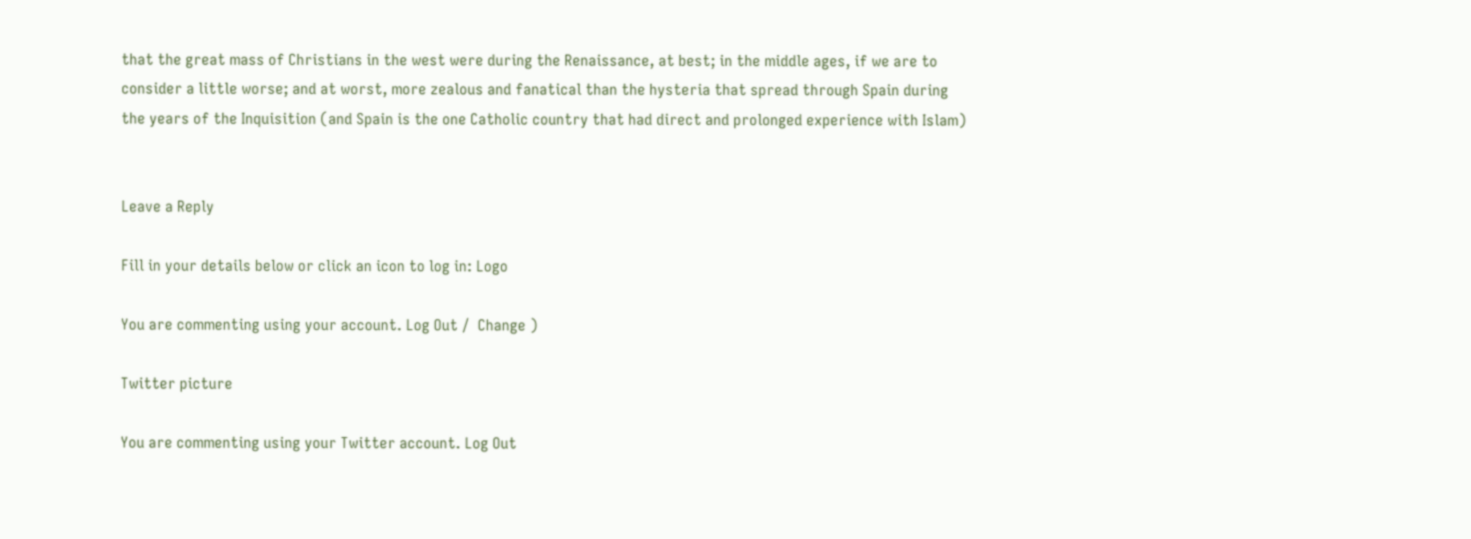that the great mass of Christians in the west were during the Renaissance, at best; in the middle ages, if we are to consider a little worse; and at worst, more zealous and fanatical than the hysteria that spread through Spain during the years of the Inquisition (and Spain is the one Catholic country that had direct and prolonged experience with Islam)


Leave a Reply

Fill in your details below or click an icon to log in: Logo

You are commenting using your account. Log Out /  Change )

Twitter picture

You are commenting using your Twitter account. Log Out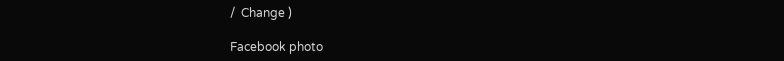/  Change )

Facebook photo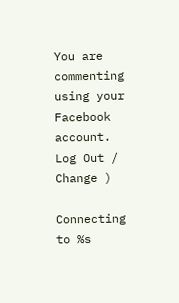You are commenting using your Facebook account. Log Out /  Change )

Connecting to %s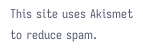This site uses Akismet to reduce spam.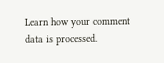Learn how your comment data is processed.